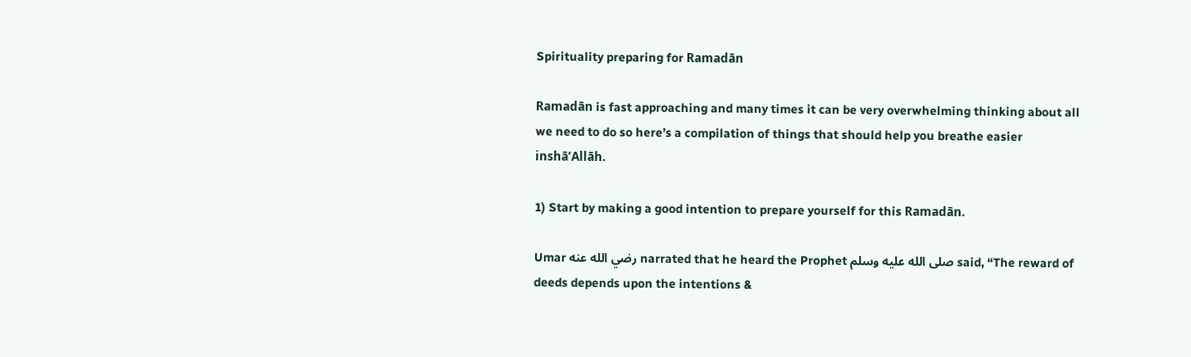Spirituality preparing for Ramadān

Ramadān is fast approaching and many times it can be very overwhelming thinking about all we need to do so here’s a compilation of things that should help you breathe easier inshā’Allāh.

1) Start by making a good intention to prepare yourself for this Ramadān.

Umar رضي الله عنه narrated that he heard the Prophet صلى الله عليه وسلم said, “The reward of deeds depends upon the intentions &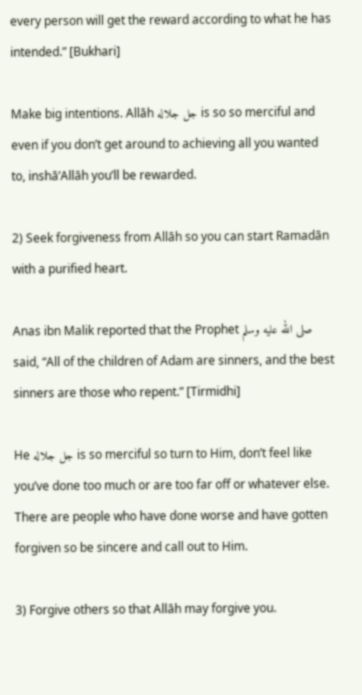every person will get the reward according to what he has intended.” [Bukhari]

Make big intentions. Allāh جل جلاله is so so merciful and even if you don’t get around to achieving all you wanted to, inshā’Allāh you’ll be rewarded.

2) Seek forgiveness from Allāh so you can start Ramadān with a purified heart.

Anas ibn Malik reported that the Prophet صلى الله عليه وسلم said, “All of the children of Adam are sinners, and the best sinners are those who repent.” [Tirmidhi]

He جل جلاله is so merciful so turn to Him, don’t feel like you’ve done too much or are too far off or whatever else. There are people who have done worse and have gotten forgiven so be sincere and call out to Him.

3) Forgive others so that Allāh may forgive you.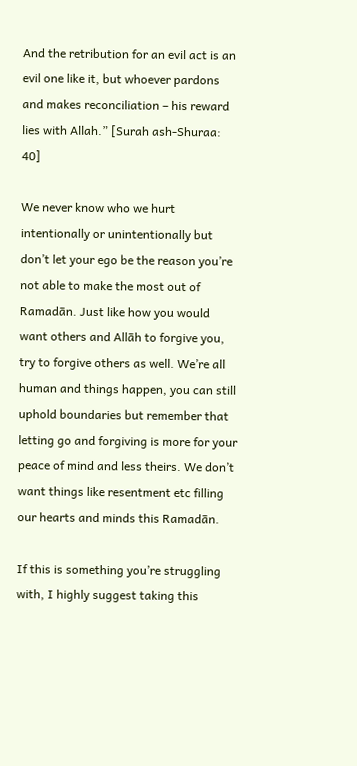And the retribution for an evil act is an evil one like it, but whoever pardons and makes reconciliation – his reward lies with Allah.” [Surah ash-Shuraa: 40]

We never know who we hurt intentionally or unintentionally but don’t let your ego be the reason you’re not able to make the most out of Ramadān. Just like how you would want others and Allāh to forgive you, try to forgive others as well. We’re all human and things happen, you can still uphold boundaries but remember that letting go and forgiving is more for your peace of mind and less theirs. We don’t want things like resentment etc filling our hearts and minds this Ramadān.

If this is something you’re struggling with, I highly suggest taking this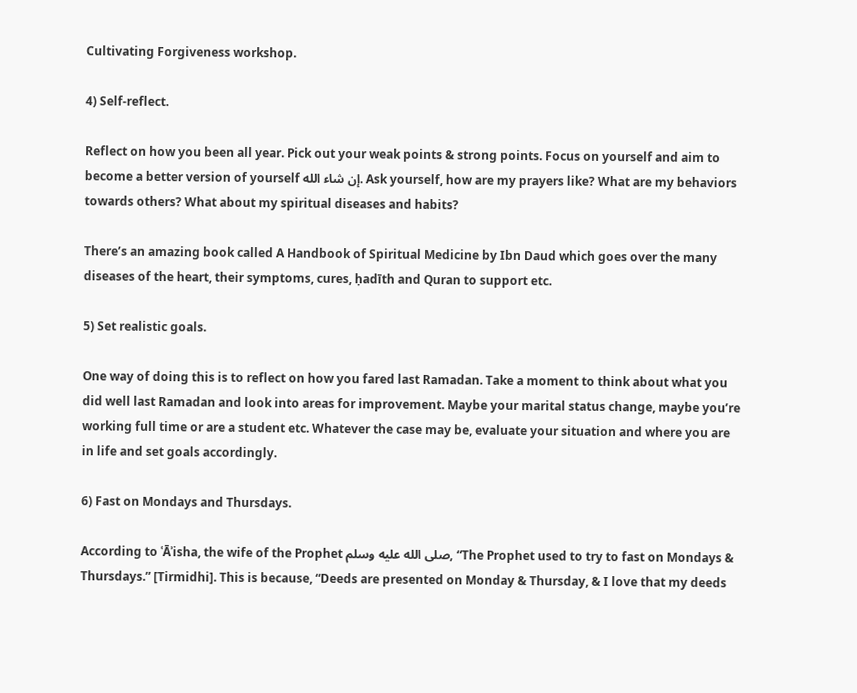Cultivating Forgiveness workshop.

4) Self-reflect.

Reflect on how you been all year. Pick out your weak points & strong points. Focus on yourself and aim to become a better version of yourself إن شاء الله. Ask yourself, how are my prayers like? What are my behaviors towards others? What about my spiritual diseases and habits?

There’s an amazing book called A Handbook of Spiritual Medicine by Ibn Daud which goes over the many diseases of the heart, their symptoms, cures, ḥadīth and Quran to support etc.

5) Set realistic goals.

One way of doing this is to reflect on how you fared last Ramadan. Take a moment to think about what you did well last Ramadan and look into areas for improvement. Maybe your marital status change, maybe you’re working full time or are a student etc. Whatever the case may be, evaluate your situation and where you are in life and set goals accordingly.

6) Fast on Mondays and Thursdays.

According to ʿĀʾisha, the wife of the Prophet صلى الله عليه وسلم, “The Prophet used to try to fast on Mondays & Thursdays.” [Tirmidhi]. This is because, “Deeds are presented on Monday & Thursday, & I love that my deeds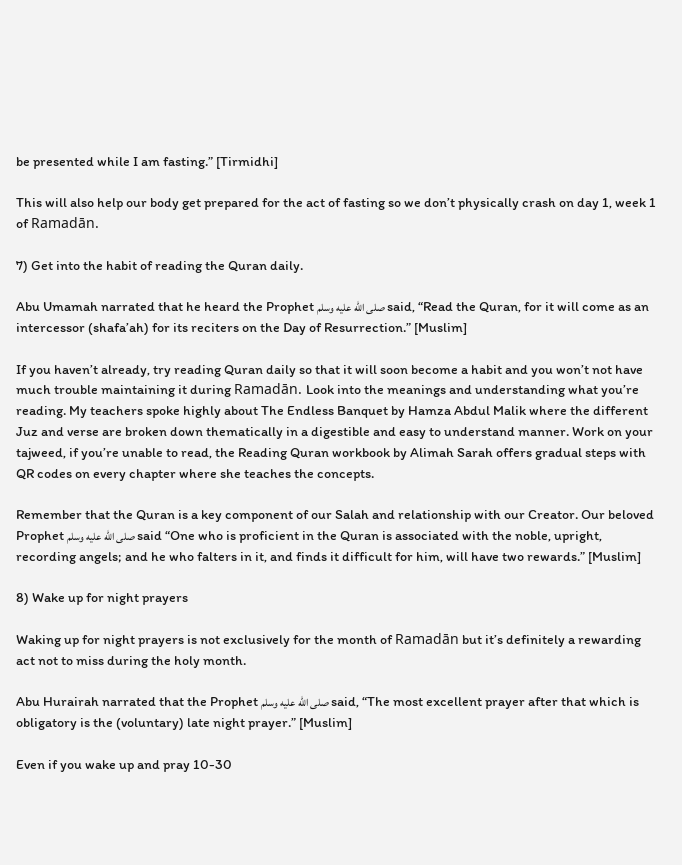be presented while I am fasting.” [Tirmidhi]

This will also help our body get prepared for the act of fasting so we don’t physically crash on day 1, week 1 of Ramadān.

7) Get into the habit of reading the Quran daily.

Abu Umamah narrated that he heard the Prophet صلى الله عليه وسلم said, “Read the Quran, for it will come as an intercessor (shafa’ah) for its reciters on the Day of Resurrection.” [Muslim]

If you haven’t already, try reading Quran daily so that it will soon become a habit and you won’t not have much trouble maintaining it during Ramadān. Look into the meanings and understanding what you’re reading. My teachers spoke highly about The Endless Banquet by Hamza Abdul Malik where the different Juz and verse are broken down thematically in a digestible and easy to understand manner. Work on your tajweed, if you’re unable to read, the Reading Quran workbook by Alimah Sarah offers gradual steps with QR codes on every chapter where she teaches the concepts.

Remember that the Quran is a key component of our Salah and relationship with our Creator. Our beloved Prophet صلى الله عليه وسلم said “One who is proficient in the Quran is associated with the noble, upright, recording angels; and he who falters in it, and finds it difficult for him, will have two rewards.” [Muslim]

8) Wake up for night prayers

Waking up for night prayers is not exclusively for the month of Ramadān but it’s definitely a rewarding act not to miss during the holy month.

Abu Hurairah narrated that the Prophet صلى الله عليه وسلم said, “The most excellent prayer after that which is obligatory is the (voluntary) late night prayer.” [Muslim]

Even if you wake up and pray 10-30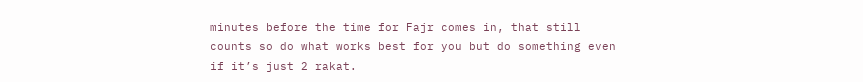minutes before the time for Fajr comes in, that still counts so do what works best for you but do something even if it’s just 2 rakat.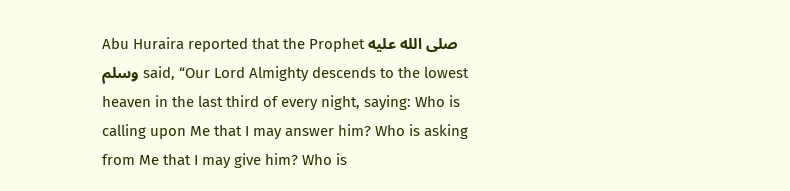Abu Huraira reported that the Prophet صلى الله عليه وسلم said, “Our Lord Almighty descends to the lowest heaven in the last third of every night, saying: Who is calling upon Me that I may answer him? Who is asking from Me that I may give him? Who is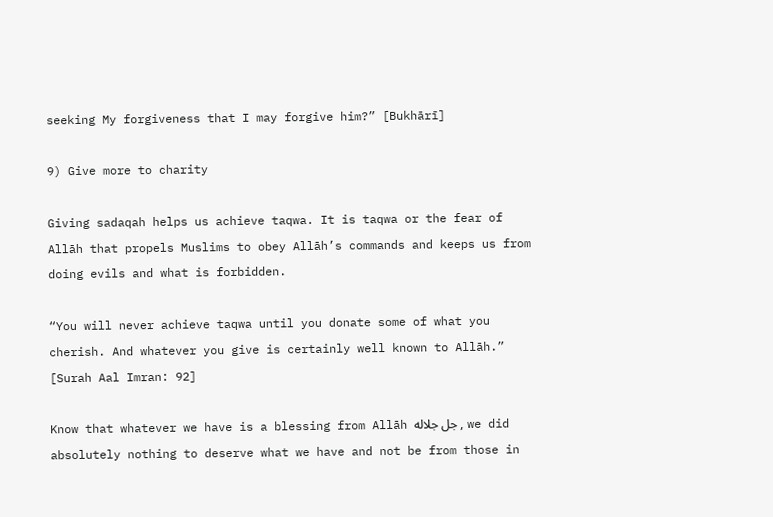seeking My forgiveness that I may forgive him?” [Bukhārī]

9) Give more to charity

Giving sadaqah helps us achieve taqwa. It is taqwa or the fear of Allāh that propels Muslims to obey Allāh’s commands and keeps us from doing evils and what is forbidden.

“You will never achieve taqwa until you donate some of what you cherish. And whatever you give is certainly well known to Allāh.” [Surah Aal Imran: 92]

Know that whatever we have is a blessing from Allāh جل جلاله , we did absolutely nothing to deserve what we have and not be from those in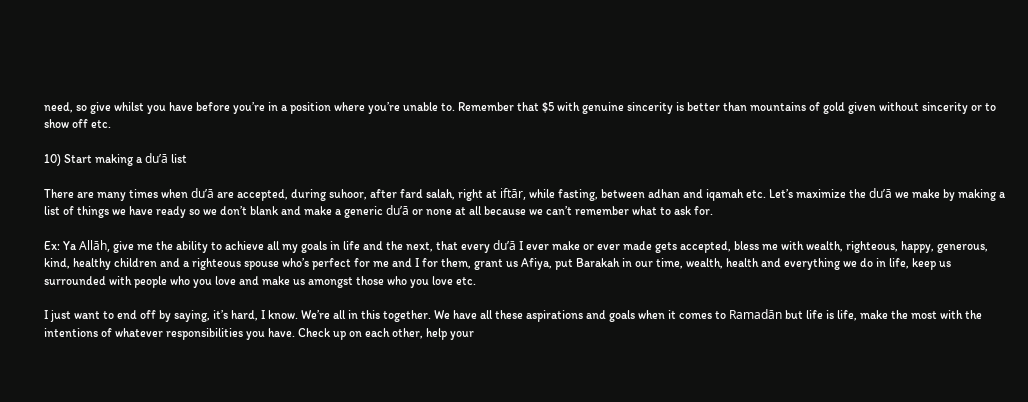need, so give whilst you have before you’re in a position where you’re unable to. Remember that $5 with genuine sincerity is better than mountains of gold given without sincerity or to show off etc.

10) Start making a du’ā list

There are many times when du’ā are accepted, during suhoor, after fard salah, right at iftār, while fasting, between adhan and iqamah etc. Let’s maximize the du’ā we make by making a list of things we have ready so we don’t blank and make a generic du’ā or none at all because we can’t remember what to ask for.

Ex: Ya Allāh, give me the ability to achieve all my goals in life and the next, that every du’ā I ever make or ever made gets accepted, bless me with wealth, righteous, happy, generous, kind, healthy children and a righteous spouse who’s perfect for me and I for them, grant us Afiya, put Barakah in our time, wealth, health and everything we do in life, keep us surrounded with people who you love and make us amongst those who you love etc.

I just want to end off by saying, it’s hard, I know. We’re all in this together. We have all these aspirations and goals when it comes to Ramadān but life is life, make the most with the intentions of whatever responsibilities you have. Check up on each other, help your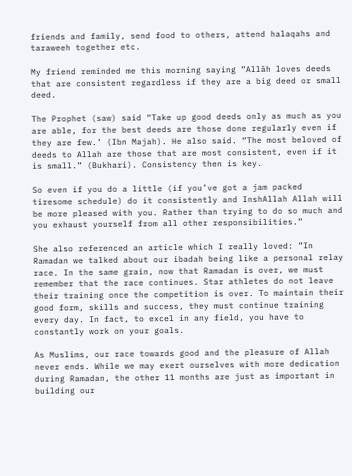friends and family, send food to others, attend halaqahs and taraweeh together etc.

My friend reminded me this morning saying ”Allāh loves deeds that are consistent regardless if they are a big deed or small deed.

The Prophet (saw) said “Take up good deeds only as much as you are able, for the best deeds are those done regularly even if they are few.’ (Ibn Majah). He also said. “The most beloved of deeds to Allah are those that are most consistent, even if it is small.” (Bukhari). Consistency then is key.

So even if you do a little (if you’ve got a jam packed tiresome schedule) do it consistently and InshAllah Allah will be more pleased with you. Rather than trying to do so much and you exhaust yourself from all other responsibilities.”

She also referenced an article which I really loved: ”In Ramadan we talked about our ibadah being like a personal relay race. In the same grain, now that Ramadan is over, we must remember that the race continues. Star athletes do not leave their training once the competition is over. To maintain their good form, skills and success, they must continue training every day. In fact, to excel in any field, you have to constantly work on your goals.

As Muslims, our race towards good and the pleasure of Allah never ends. While we may exert ourselves with more dedication during Ramadan, the other 11 months are just as important in building our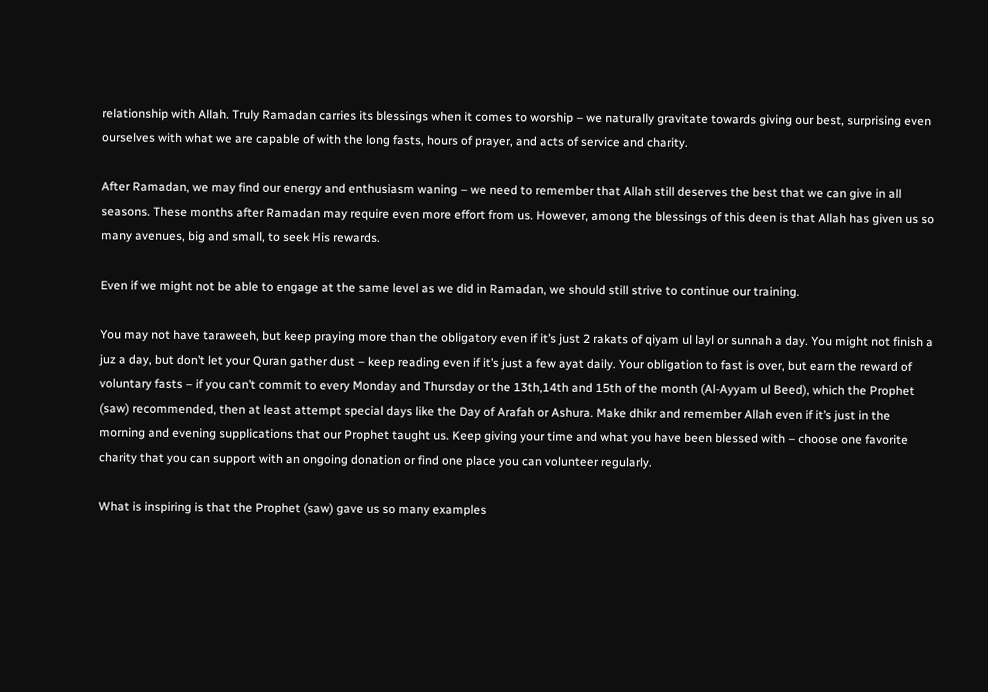relationship with Allah. Truly Ramadan carries its blessings when it comes to worship – we naturally gravitate towards giving our best, surprising even ourselves with what we are capable of with the long fasts, hours of prayer, and acts of service and charity.

After Ramadan, we may find our energy and enthusiasm waning – we need to remember that Allah still deserves the best that we can give in all seasons. These months after Ramadan may require even more effort from us. However, among the blessings of this deen is that Allah has given us so many avenues, big and small, to seek His rewards.

Even if we might not be able to engage at the same level as we did in Ramadan, we should still strive to continue our training.

You may not have taraweeh, but keep praying more than the obligatory even if it’s just 2 rakats of qiyam ul layl or sunnah a day. You might not finish a juz a day, but don’t let your Quran gather dust – keep reading even if it’s just a few ayat daily. Your obligation to fast is over, but earn the reward of voluntary fasts – if you can’t commit to every Monday and Thursday or the 13th,14th and 15th of the month (Al-Ayyam ul Beed), which the Prophet (saw) recommended, then at least attempt special days like the Day of Arafah or Ashura. Make dhikr and remember Allah even if it’s just in the morning and evening supplications that our Prophet taught us. Keep giving your time and what you have been blessed with – choose one favorite charity that you can support with an ongoing donation or find one place you can volunteer regularly.

What is inspiring is that the Prophet (saw) gave us so many examples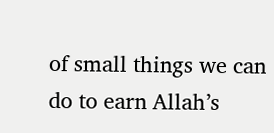of small things we can do to earn Allah’s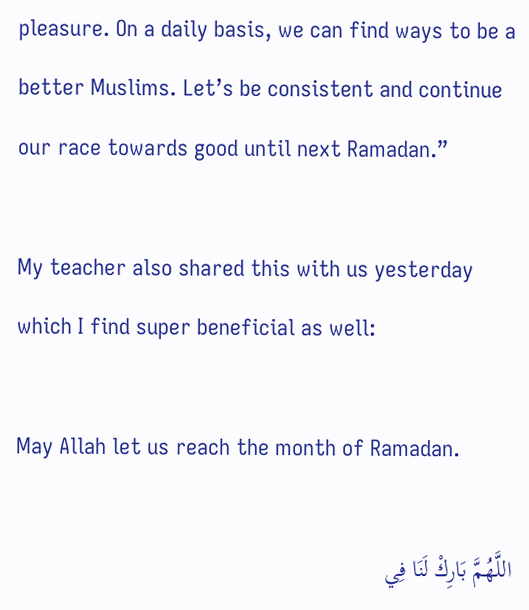pleasure. On a daily basis, we can find ways to be a better Muslims. Let’s be consistent and continue our race towards good until next Ramadan.”

My teacher also shared this with us yesterday which I find super beneficial as well:

May Allah let us reach the month of Ramadan.

اللَّهُمَّ بَارِكْ لَنَا فِي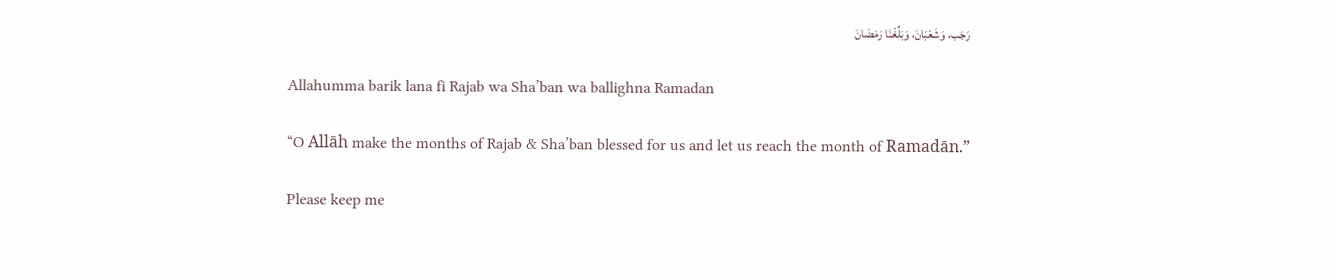رَجَب، وَشَعْبَانَ، وَبَلِّغْنَا رَمَضَانَ

Allahumma barik lana fi Rajab wa Sha’ban wa ballighna Ramadan

“O Allāh make the months of Rajab & Sha’ban blessed for us and let us reach the month of Ramadān.”

Please keep me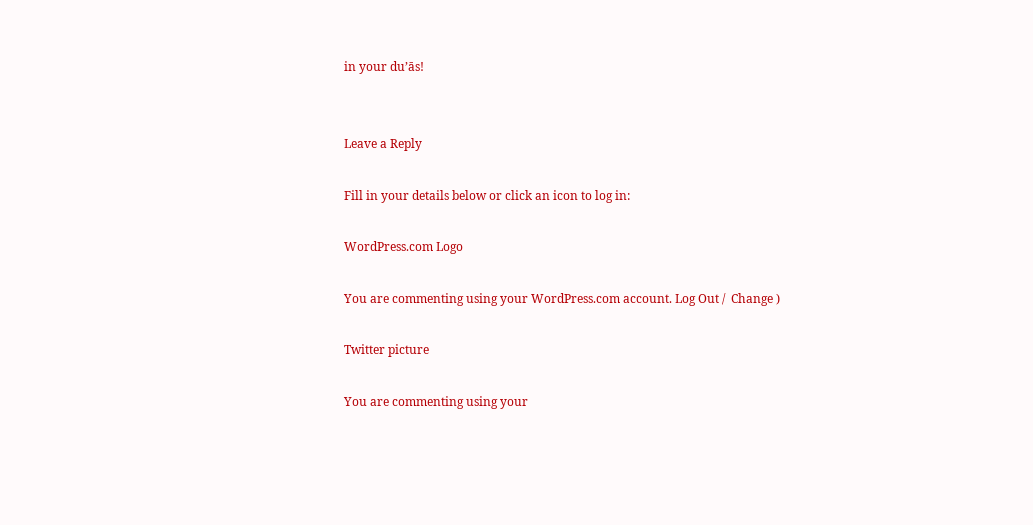in your du’ās!


Leave a Reply

Fill in your details below or click an icon to log in:

WordPress.com Logo

You are commenting using your WordPress.com account. Log Out /  Change )

Twitter picture

You are commenting using your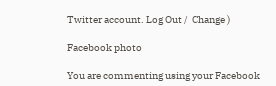Twitter account. Log Out /  Change )

Facebook photo

You are commenting using your Facebook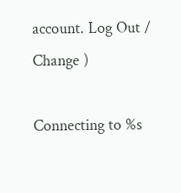account. Log Out /  Change )

Connecting to %s